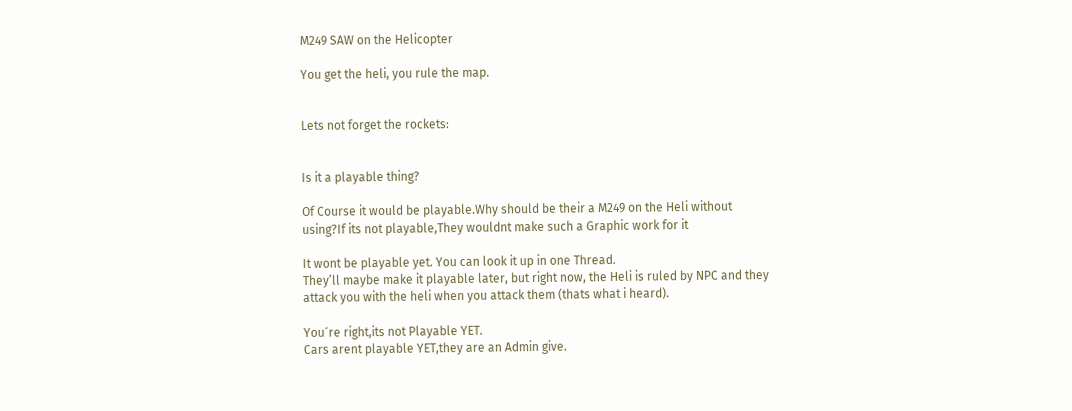M249 SAW on the Helicopter

You get the heli, you rule the map.


Lets not forget the rockets:


Is it a playable thing?

Of Course it would be playable.Why should be their a M249 on the Heli without using?If its not playable,They wouldnt make such a Graphic work for it

It wont be playable yet. You can look it up in one Thread.
They’ll maybe make it playable later, but right now, the Heli is ruled by NPC and they attack you with the heli when you attack them (thats what i heard).

You´re right,its not Playable YET.
Cars arent playable YET,they are an Admin give.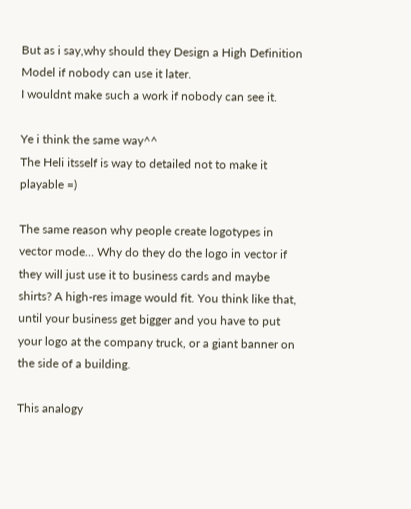But as i say,why should they Design a High Definition Model if nobody can use it later.
I wouldnt make such a work if nobody can see it.

Ye i think the same way^^
The Heli itsself is way to detailed not to make it playable =)

The same reason why people create logotypes in vector mode… Why do they do the logo in vector if they will just use it to business cards and maybe shirts? A high-res image would fit. You think like that, until your business get bigger and you have to put your logo at the company truck, or a giant banner on the side of a building.

This analogy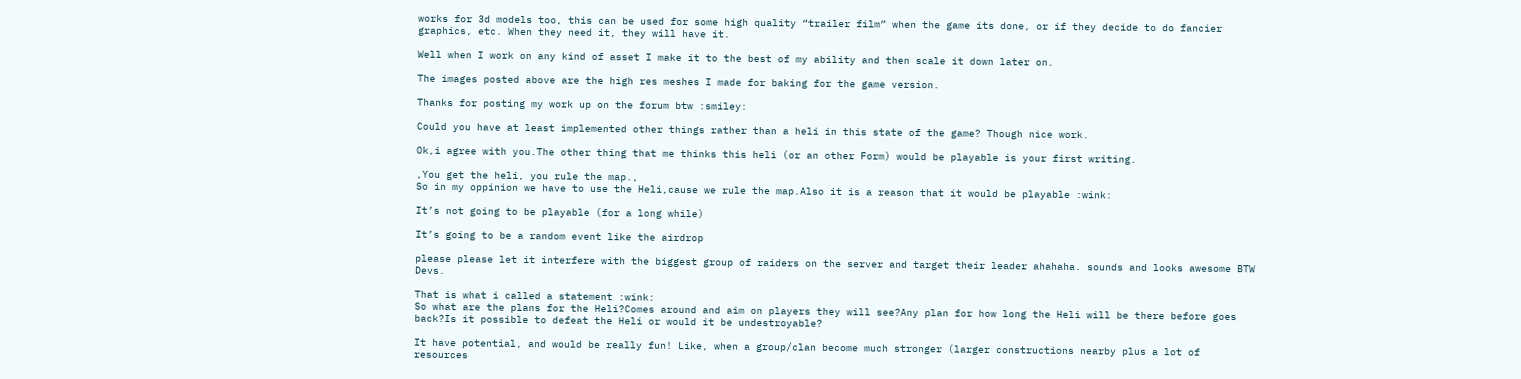works for 3d models too, this can be used for some high quality “trailer film” when the game its done, or if they decide to do fancier graphics, etc. When they need it, they will have it.

Well when I work on any kind of asset I make it to the best of my ability and then scale it down later on.

The images posted above are the high res meshes I made for baking for the game version.

Thanks for posting my work up on the forum btw :smiley:

Could you have at least implemented other things rather than a heli in this state of the game? Though nice work.

Ok,i agree with you.The other thing that me thinks this heli (or an other Form) would be playable is your first writing.

,You get the heli, you rule the map.,
So in my oppinion we have to use the Heli,cause we rule the map.Also it is a reason that it would be playable :wink:

It’s not going to be playable (for a long while)

It’s going to be a random event like the airdrop

please please let it interfere with the biggest group of raiders on the server and target their leader ahahaha. sounds and looks awesome BTW Devs.

That is what i called a statement :wink:
So what are the plans for the Heli?Comes around and aim on players they will see?Any plan for how long the Heli will be there before goes back?Is it possible to defeat the Heli or would it be undestroyable?

It have potential, and would be really fun! Like, when a group/clan become much stronger (larger constructions nearby plus a lot of resources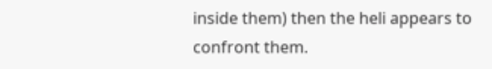inside them) then the heli appears to confront them.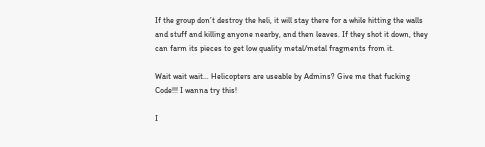If the group don’t destroy the heli, it will stay there for a while hitting the walls and stuff and killing anyone nearby, and then leaves. If they shot it down, they can farm its pieces to get low quality metal/metal fragments from it.

Wait wait wait… Helicopters are useable by Admins? Give me that fucking Code!!! I wanna try this!

I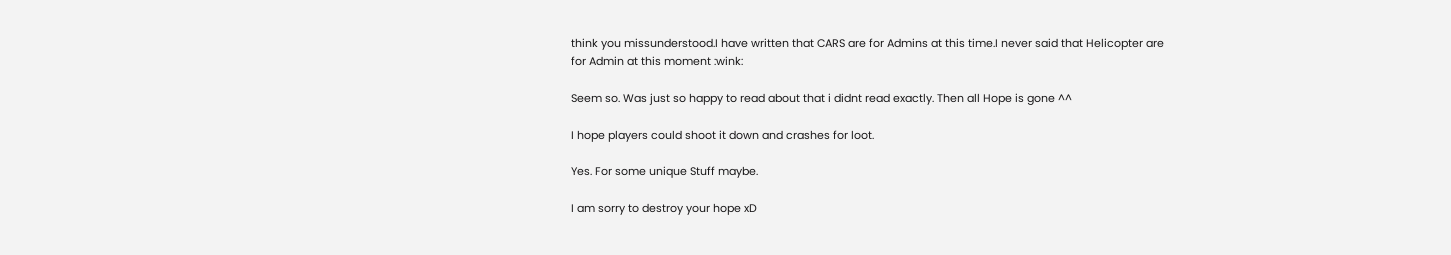think you missunderstood.I have written that CARS are for Admins at this time.I never said that Helicopter are for Admin at this moment :wink:

Seem so. Was just so happy to read about that i didnt read exactly. Then all Hope is gone ^^

I hope players could shoot it down and crashes for loot.

Yes. For some unique Stuff maybe.

I am sorry to destroy your hope xD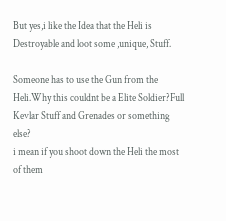But yes,i like the Idea that the Heli is Destroyable and loot some ,unique, Stuff.

Someone has to use the Gun from the Heli.Why this couldnt be a Elite Soldier?Full Kevlar Stuff and Grenades or something else?
i mean if you shoot down the Heli the most of them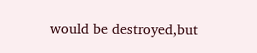would be destroyed,but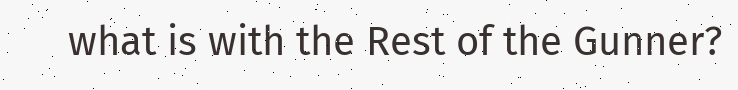what is with the Rest of the Gunner?